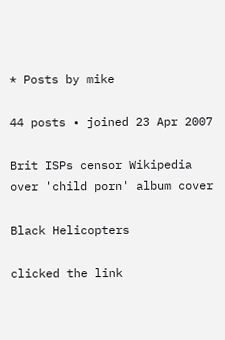* Posts by mike

44 posts • joined 23 Apr 2007

Brit ISPs censor Wikipedia over 'child porn' album cover

Black Helicopters

clicked the link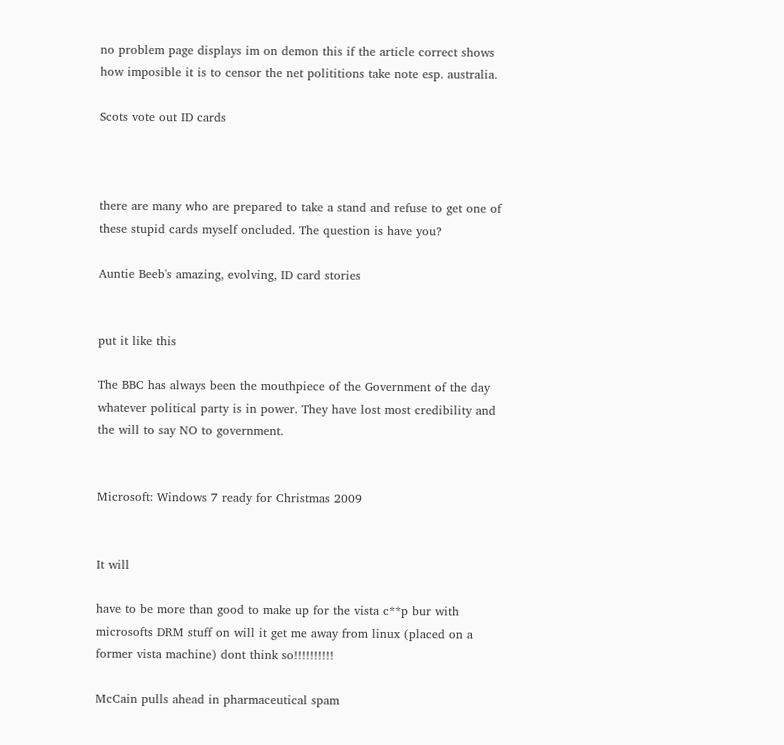no problem page displays im on demon this if the article correct shows how imposible it is to censor the net polititions take note esp. australia.

Scots vote out ID cards



there are many who are prepared to take a stand and refuse to get one of these stupid cards myself oncluded. The question is have you?

Auntie Beeb's amazing, evolving, ID card stories


put it like this

The BBC has always been the mouthpiece of the Government of the day whatever political party is in power. They have lost most credibility and the will to say NO to government.


Microsoft: Windows 7 ready for Christmas 2009


It will

have to be more than good to make up for the vista c**p bur with microsofts DRM stuff on will it get me away from linux (placed on a former vista machine) dont think so!!!!!!!!!!

McCain pulls ahead in pharmaceutical spam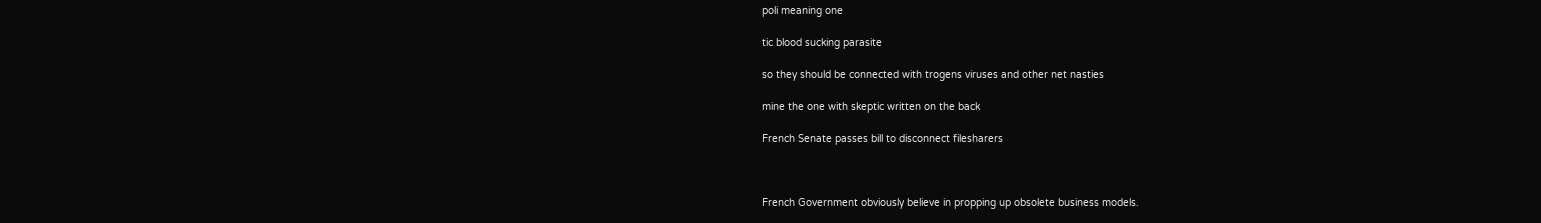poli meaning one

tic blood sucking parasite

so they should be connected with trogens viruses and other net nasties

mine the one with skeptic written on the back

French Senate passes bill to disconnect filesharers



French Government obviously believe in propping up obsolete business models.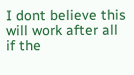I dont believe this will work after all if the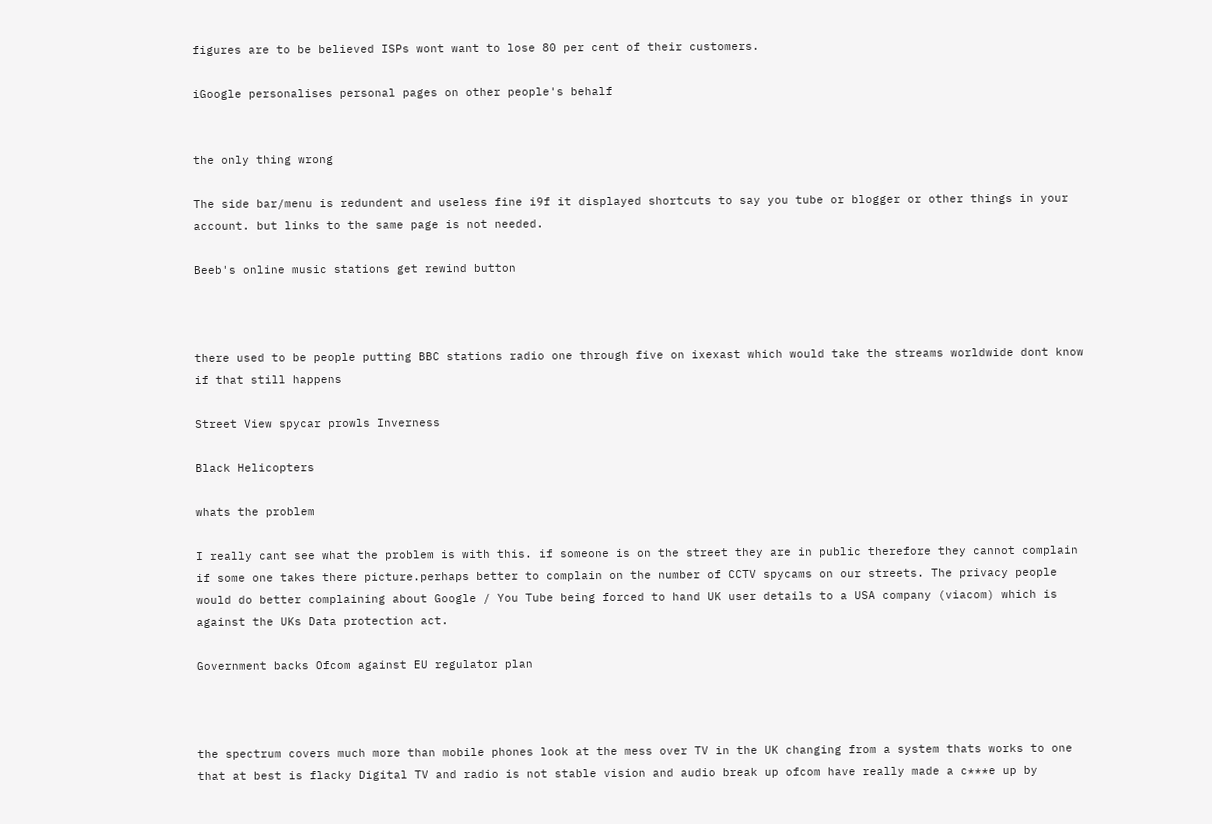figures are to be believed ISPs wont want to lose 80 per cent of their customers.

iGoogle personalises personal pages on other people's behalf


the only thing wrong

The side bar/menu is redundent and useless fine i9f it displayed shortcuts to say you tube or blogger or other things in your account. but links to the same page is not needed.

Beeb's online music stations get rewind button



there used to be people putting BBC stations radio one through five on ixexast which would take the streams worldwide dont know if that still happens

Street View spycar prowls Inverness

Black Helicopters

whats the problem

I really cant see what the problem is with this. if someone is on the street they are in public therefore they cannot complain if some one takes there picture.perhaps better to complain on the number of CCTV spycams on our streets. The privacy people would do better complaining about Google / You Tube being forced to hand UK user details to a USA company (viacom) which is against the UKs Data protection act.

Government backs Ofcom against EU regulator plan



the spectrum covers much more than mobile phones look at the mess over TV in the UK changing from a system thats works to one that at best is flacky Digital TV and radio is not stable vision and audio break up ofcom have really made a c***e up by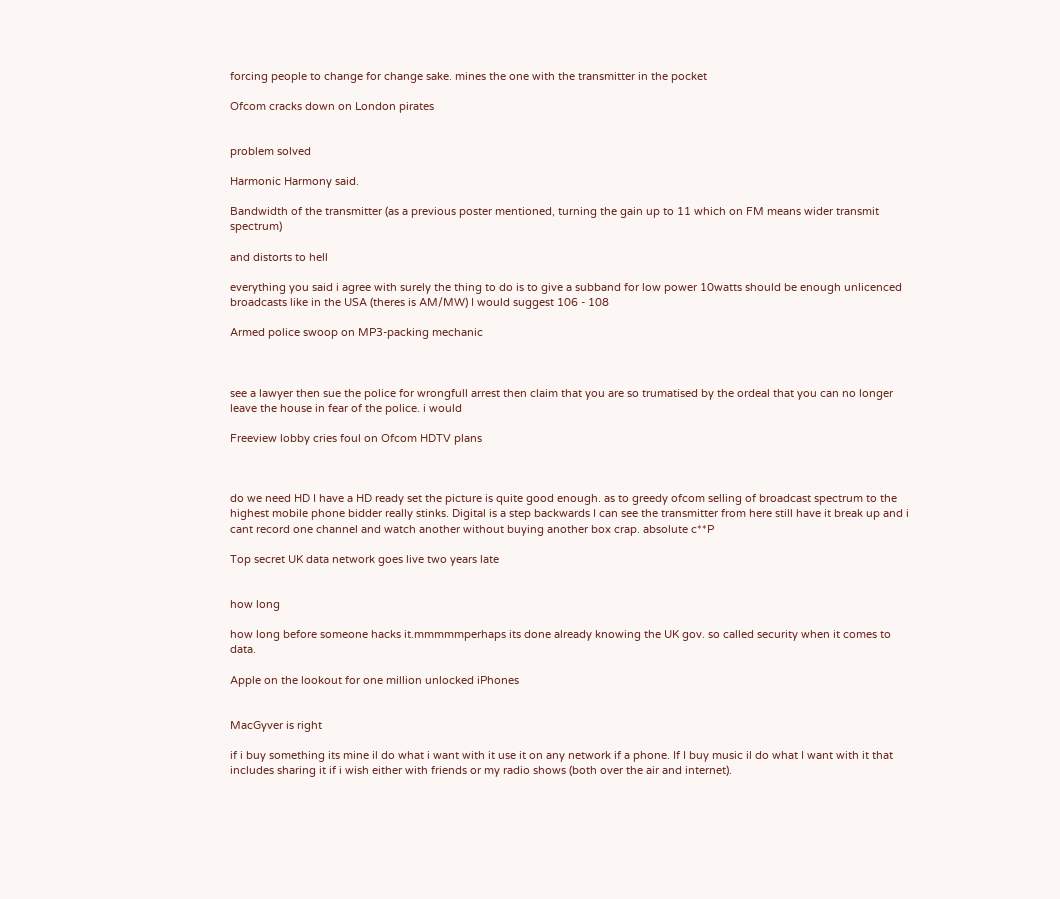forcing people to change for change sake. mines the one with the transmitter in the pocket

Ofcom cracks down on London pirates


problem solved

Harmonic Harmony said.

Bandwidth of the transmitter (as a previous poster mentioned, turning the gain up to 11 which on FM means wider transmit spectrum)

and distorts to hell

everything you said i agree with surely the thing to do is to give a subband for low power 10watts should be enough unlicenced broadcasts like in the USA (theres is AM/MW) I would suggest 106 - 108

Armed police swoop on MP3-packing mechanic



see a lawyer then sue the police for wrongfull arrest then claim that you are so trumatised by the ordeal that you can no longer leave the house in fear of the police. i would

Freeview lobby cries foul on Ofcom HDTV plans



do we need HD I have a HD ready set the picture is quite good enough. as to greedy ofcom selling of broadcast spectrum to the highest mobile phone bidder really stinks. Digital is a step backwards I can see the transmitter from here still have it break up and i cant record one channel and watch another without buying another box crap. absolute c**P

Top secret UK data network goes live two years late


how long

how long before someone hacks it.mmmmmperhaps its done already knowing the UK gov. so called security when it comes to data.

Apple on the lookout for one million unlocked iPhones


MacGyver is right

if i buy something its mine il do what i want with it use it on any network if a phone. If I buy music il do what I want with it that includes sharing it if i wish either with friends or my radio shows (both over the air and internet).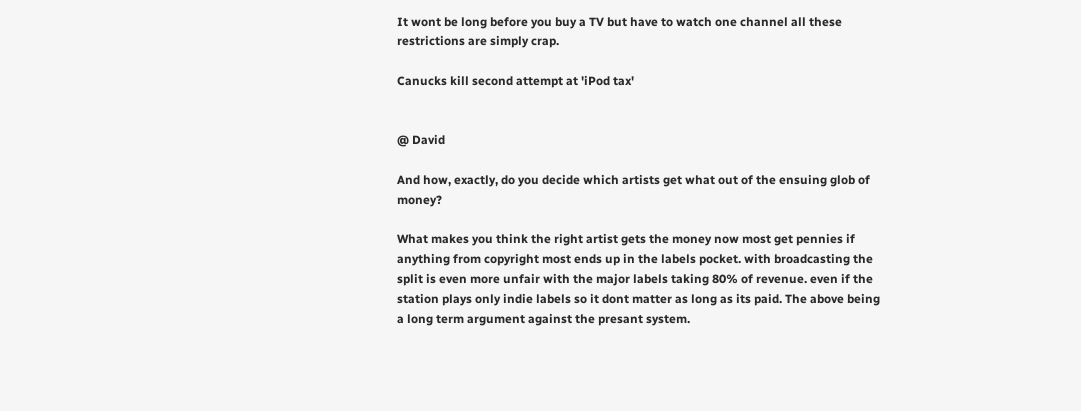It wont be long before you buy a TV but have to watch one channel all these restrictions are simply crap.

Canucks kill second attempt at 'iPod tax'


@ David

And how, exactly, do you decide which artists get what out of the ensuing glob of money?

What makes you think the right artist gets the money now most get pennies if anything from copyright most ends up in the labels pocket. with broadcasting the split is even more unfair with the major labels taking 80% of revenue. even if the station plays only indie labels so it dont matter as long as its paid. The above being a long term argument against the presant system.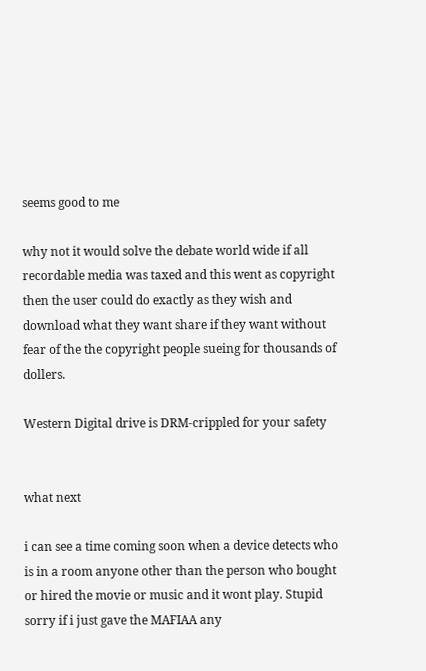seems good to me

why not it would solve the debate world wide if all recordable media was taxed and this went as copyright then the user could do exactly as they wish and download what they want share if they want without fear of the the copyright people sueing for thousands of dollers.

Western Digital drive is DRM-crippled for your safety


what next

i can see a time coming soon when a device detects who is in a room anyone other than the person who bought or hired the movie or music and it wont play. Stupid sorry if i just gave the MAFIAA any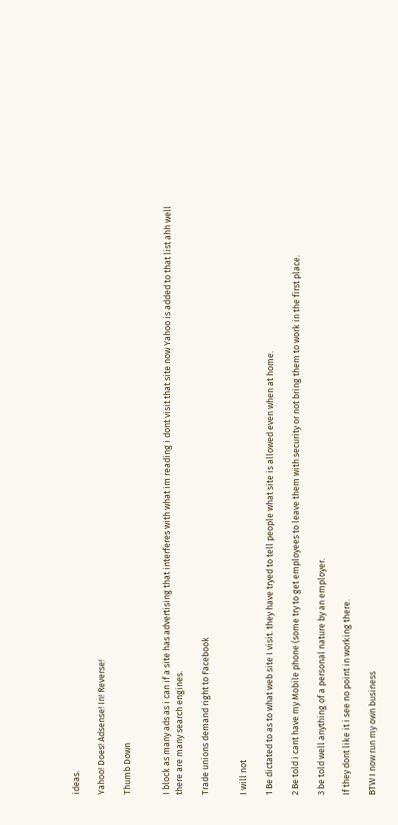ideas.

Yahoo! Does! Adsense! In! Reverse!

Thumb Down


I block as many ads as i can if a site has advertising that interferes with what im reading i dont visit that site now Yahoo is added to that list ahh well there are many search engines.

Trade unions demand right to Facebook


I will not

1 Be dictated to as to what web site I visit. they have tryed to tell people what site is allowed even when at home.

2 Be told i cant have my Mobile phone (some try to get employees to leave them with security or not bring them to work in the first place.

3 be told well anything of a personal nature by an employer.

If they dont like it i see no point in working there.

BTW I now run my own business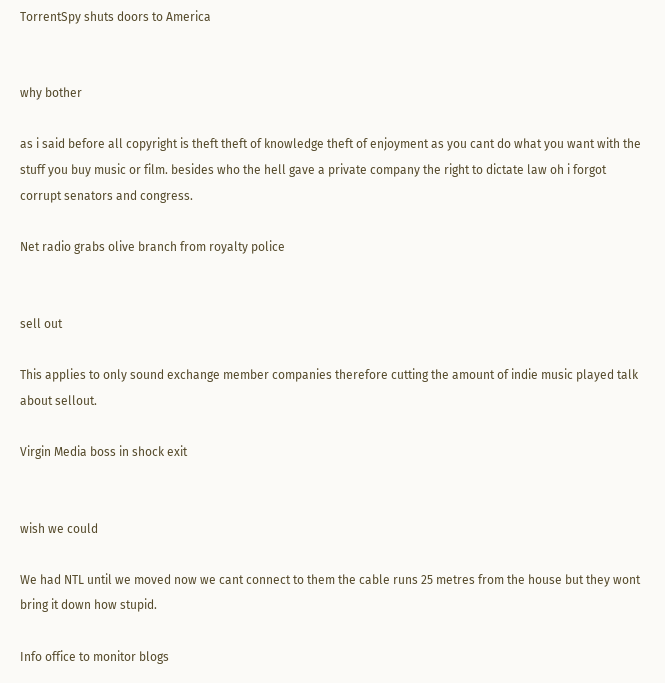TorrentSpy shuts doors to America


why bother

as i said before all copyright is theft theft of knowledge theft of enjoyment as you cant do what you want with the stuff you buy music or film. besides who the hell gave a private company the right to dictate law oh i forgot corrupt senators and congress.

Net radio grabs olive branch from royalty police


sell out

This applies to only sound exchange member companies therefore cutting the amount of indie music played talk about sellout.

Virgin Media boss in shock exit


wish we could

We had NTL until we moved now we cant connect to them the cable runs 25 metres from the house but they wont bring it down how stupid.

Info office to monitor blogs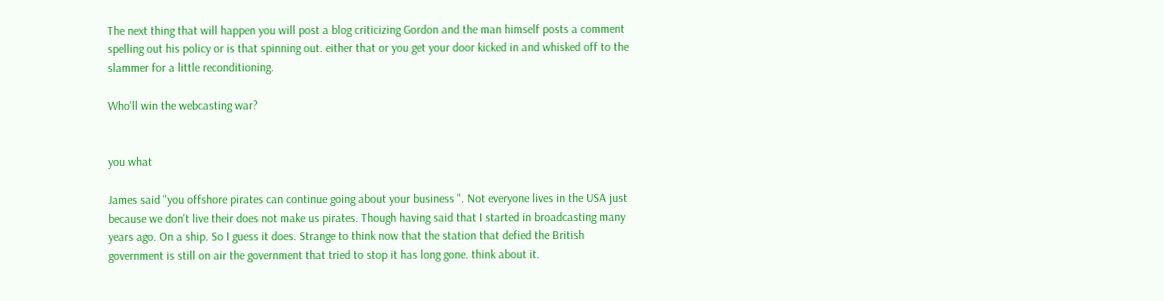The next thing that will happen you will post a blog criticizing Gordon and the man himself posts a comment spelling out his policy or is that spinning out. either that or you get your door kicked in and whisked off to the slammer for a little reconditioning.

Who'll win the webcasting war?


you what

James said "you offshore pirates can continue going about your business ". Not everyone lives in the USA just because we don't live their does not make us pirates. Though having said that I started in broadcasting many years ago. On a ship. So I guess it does. Strange to think now that the station that defied the British government is still on air the government that tried to stop it has long gone. think about it.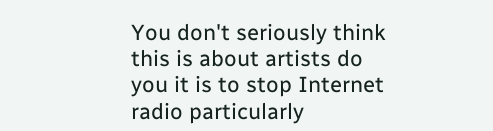You don't seriously think this is about artists do you it is to stop Internet radio particularly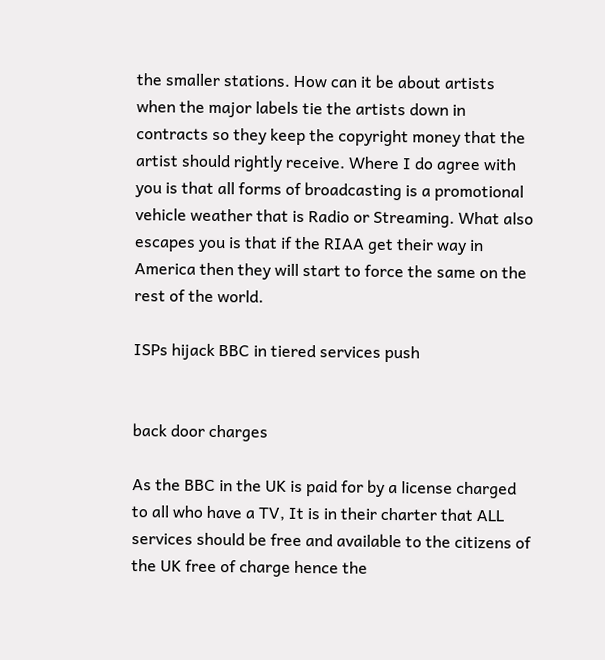the smaller stations. How can it be about artists when the major labels tie the artists down in contracts so they keep the copyright money that the artist should rightly receive. Where I do agree with you is that all forms of broadcasting is a promotional vehicle weather that is Radio or Streaming. What also escapes you is that if the RIAA get their way in America then they will start to force the same on the rest of the world.

ISPs hijack BBC in tiered services push


back door charges

As the BBC in the UK is paid for by a license charged to all who have a TV, It is in their charter that ALL services should be free and available to the citizens of the UK free of charge hence the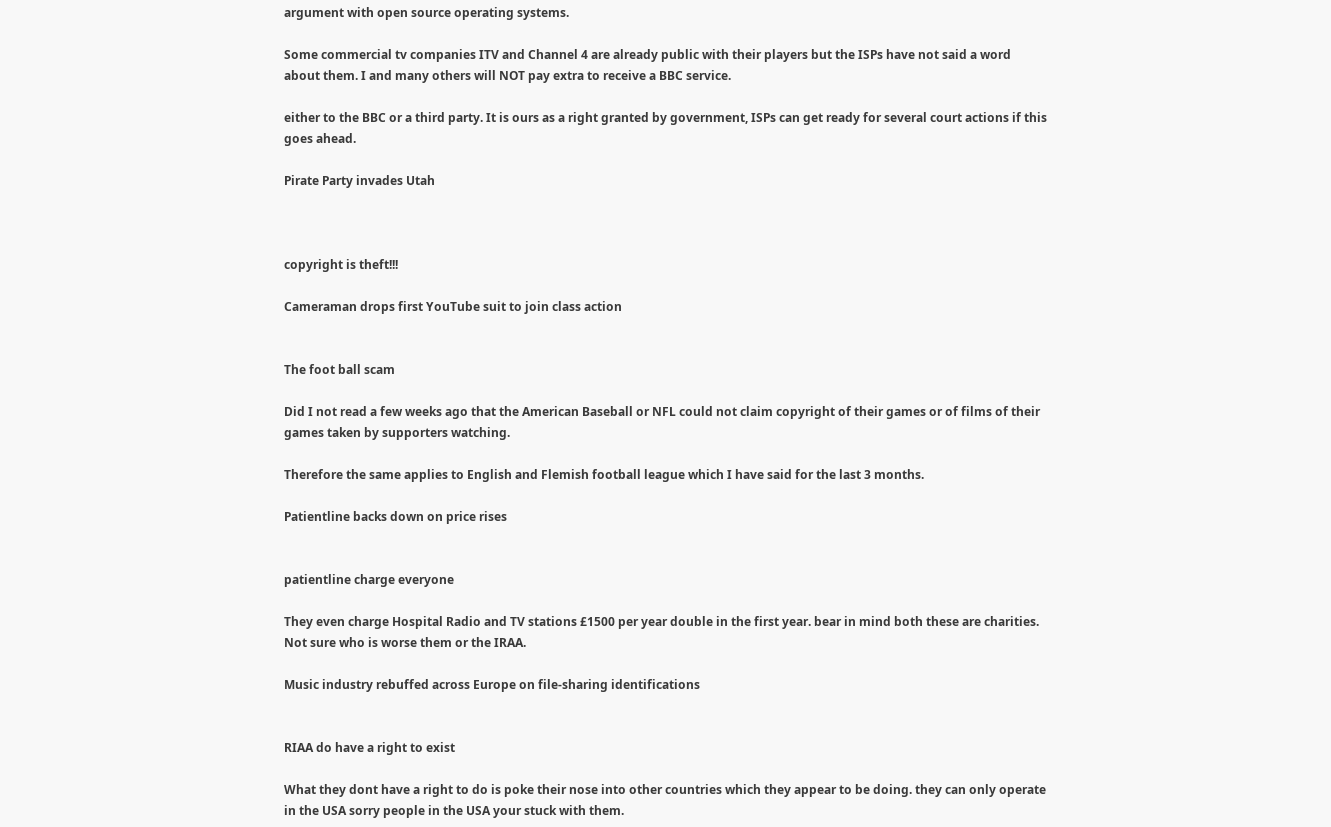argument with open source operating systems.

Some commercial tv companies ITV and Channel 4 are already public with their players but the ISPs have not said a word about them. I and many others will NOT pay extra to receive a BBC service.

either to the BBC or a third party. It is ours as a right granted by government, ISPs can get ready for several court actions if this goes ahead.

Pirate Party invades Utah



copyright is theft!!!

Cameraman drops first YouTube suit to join class action


The foot ball scam

Did I not read a few weeks ago that the American Baseball or NFL could not claim copyright of their games or of films of their games taken by supporters watching.

Therefore the same applies to English and Flemish football league which I have said for the last 3 months.

Patientline backs down on price rises


patientline charge everyone

They even charge Hospital Radio and TV stations £1500 per year double in the first year. bear in mind both these are charities. Not sure who is worse them or the IRAA.

Music industry rebuffed across Europe on file-sharing identifications


RIAA do have a right to exist

What they dont have a right to do is poke their nose into other countries which they appear to be doing. they can only operate in the USA sorry people in the USA your stuck with them.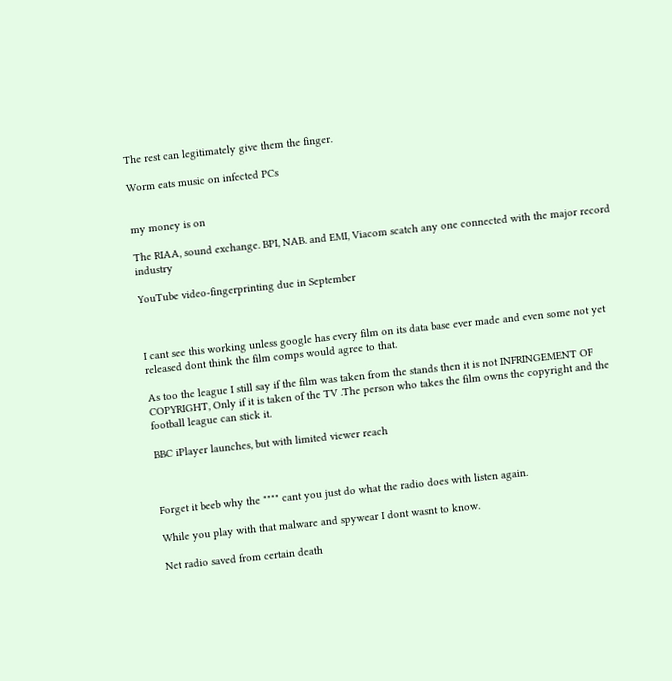The rest can legitimately give them the finger.

Worm eats music on infected PCs


my money is on

The RIAA, sound exchange. BPI, NAB. and EMI, Viacom scatch any one connected with the major record industry

YouTube video-fingerprinting due in September



I cant see this working unless google has every film on its data base ever made and even some not yet released dont think the film comps would agree to that.

As too the league I still say if the film was taken from the stands then it is not INFRINGEMENT OF COPYRIGHT, Only if it is taken of the TV .The person who takes the film owns the copyright and the football league can stick it.

BBC iPlayer launches, but with limited viewer reach



Forget it beeb why the """" cant you just do what the radio does with listen again.

While you play with that malware and spywear I dont wasnt to know.

Net radio saved from certain death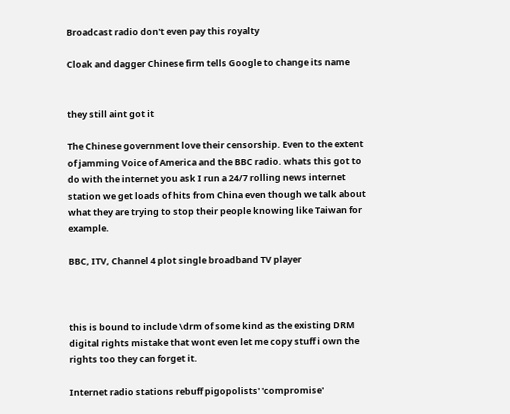Broadcast radio don't even pay this royalty

Cloak and dagger Chinese firm tells Google to change its name


they still aint got it

The Chinese government love their censorship. Even to the extent of jamming Voice of America and the BBC radio. whats this got to do with the internet you ask I run a 24/7 rolling news internet station we get loads of hits from China even though we talk about what they are trying to stop their people knowing like Taiwan for example.

BBC, ITV, Channel 4 plot single broadband TV player



this is bound to include \drm of some kind as the existing DRM digital rights mistake that wont even let me copy stuff i own the rights too they can forget it.

Internet radio stations rebuff pigopolists' 'compromise'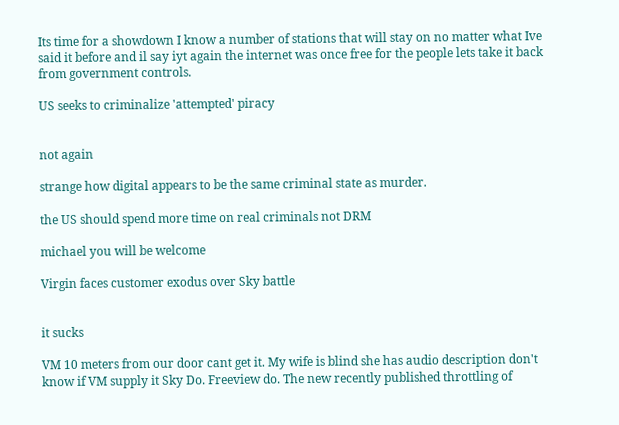Its time for a showdown I know a number of stations that will stay on no matter what Ive said it before and il say iyt again the internet was once free for the people lets take it back from government controls.

US seeks to criminalize 'attempted' piracy


not again

strange how digital appears to be the same criminal state as murder.

the US should spend more time on real criminals not DRM

michael you will be welcome

Virgin faces customer exodus over Sky battle


it sucks

VM 10 meters from our door cant get it. My wife is blind she has audio description don't know if VM supply it Sky Do. Freeview do. The new recently published throttling of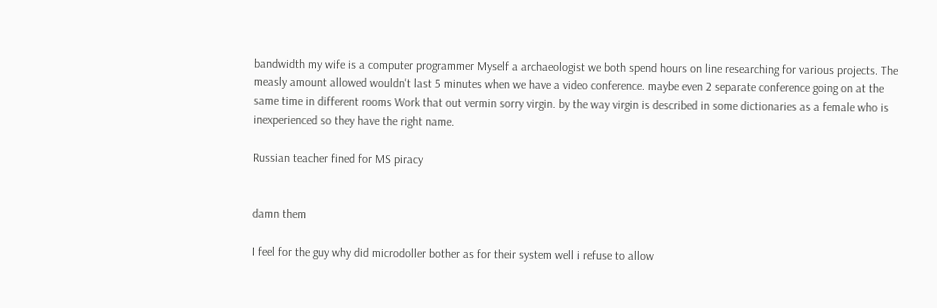bandwidth my wife is a computer programmer Myself a archaeologist we both spend hours on line researching for various projects. The measly amount allowed wouldn't last 5 minutes when we have a video conference. maybe even 2 separate conference going on at the same time in different rooms Work that out vermin sorry virgin. by the way virgin is described in some dictionaries as a female who is inexperienced so they have the right name.

Russian teacher fined for MS piracy


damn them

I feel for the guy why did microdoller bother as for their system well i refuse to allow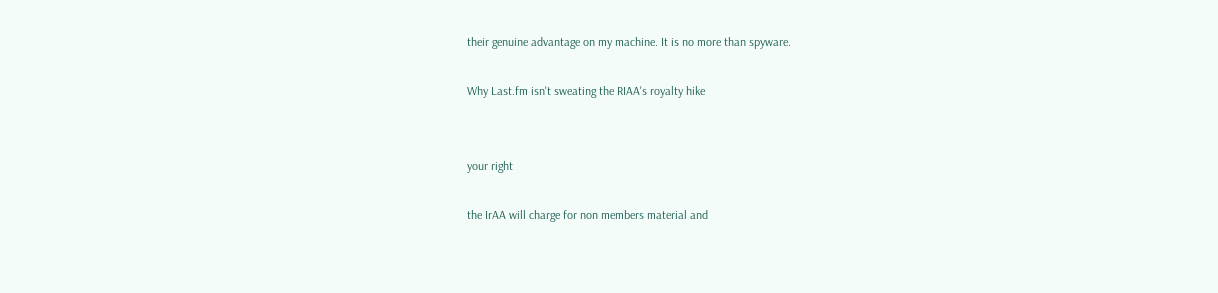their genuine advantage on my machine. It is no more than spyware.

Why Last.fm isn't sweating the RIAA's royalty hike


your right

the IrAA will charge for non members material and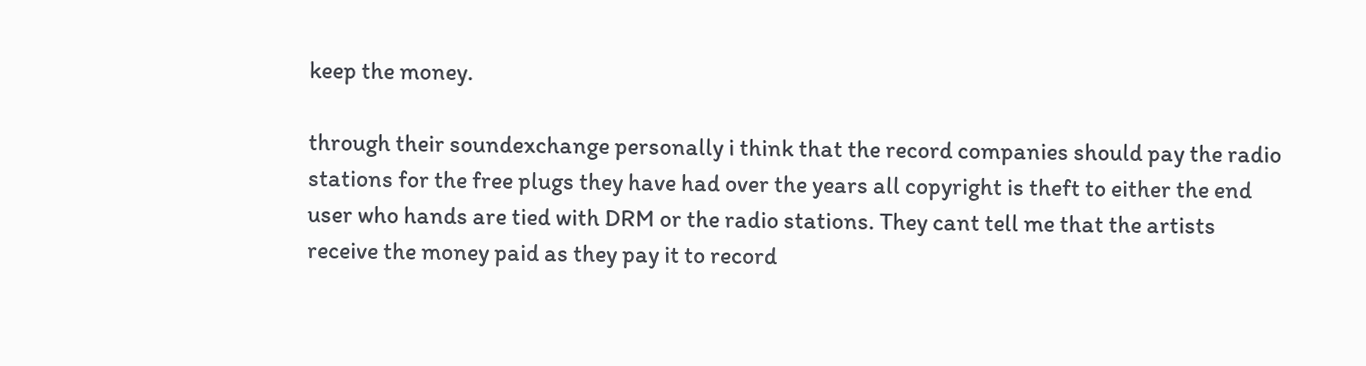keep the money.

through their soundexchange personally i think that the record companies should pay the radio stations for the free plugs they have had over the years all copyright is theft to either the end user who hands are tied with DRM or the radio stations. They cant tell me that the artists receive the money paid as they pay it to record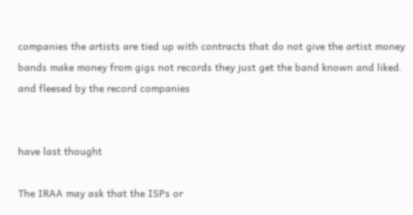companies the artists are tied up with contracts that do not give the artist money bands make money from gigs not records they just get the band known and liked. and fleesed by the record companies


have last thought

The IRAA may ask that the ISPs or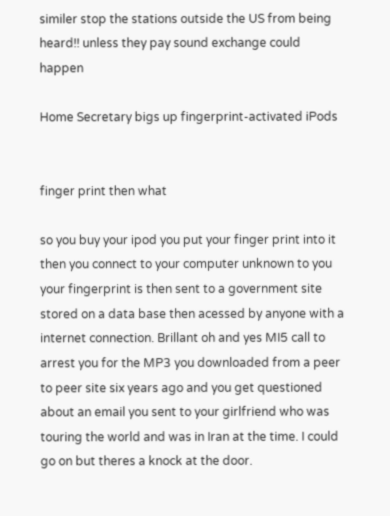similer stop the stations outside the US from being heard!! unless they pay sound exchange could happen

Home Secretary bigs up fingerprint-activated iPods


finger print then what

so you buy your ipod you put your finger print into it then you connect to your computer unknown to you your fingerprint is then sent to a government site stored on a data base then acessed by anyone with a internet connection. Brillant oh and yes MI5 call to arrest you for the MP3 you downloaded from a peer to peer site six years ago and you get questioned about an email you sent to your girlfriend who was touring the world and was in Iran at the time. I could go on but theres a knock at the door.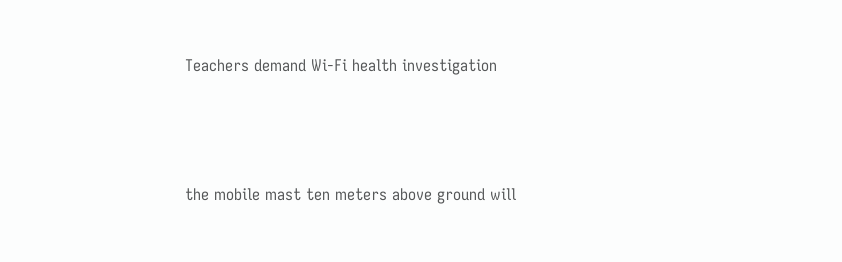Teachers demand Wi-Fi health investigation



the mobile mast ten meters above ground will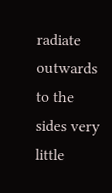radiate outwards to the sides very little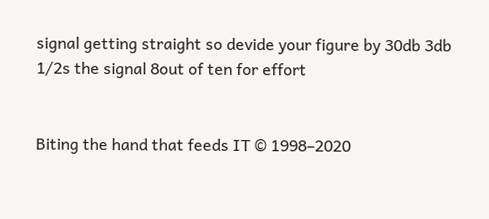signal getting straight so devide your figure by 30db 3db 1/2s the signal 8out of ten for effort


Biting the hand that feeds IT © 1998–2020